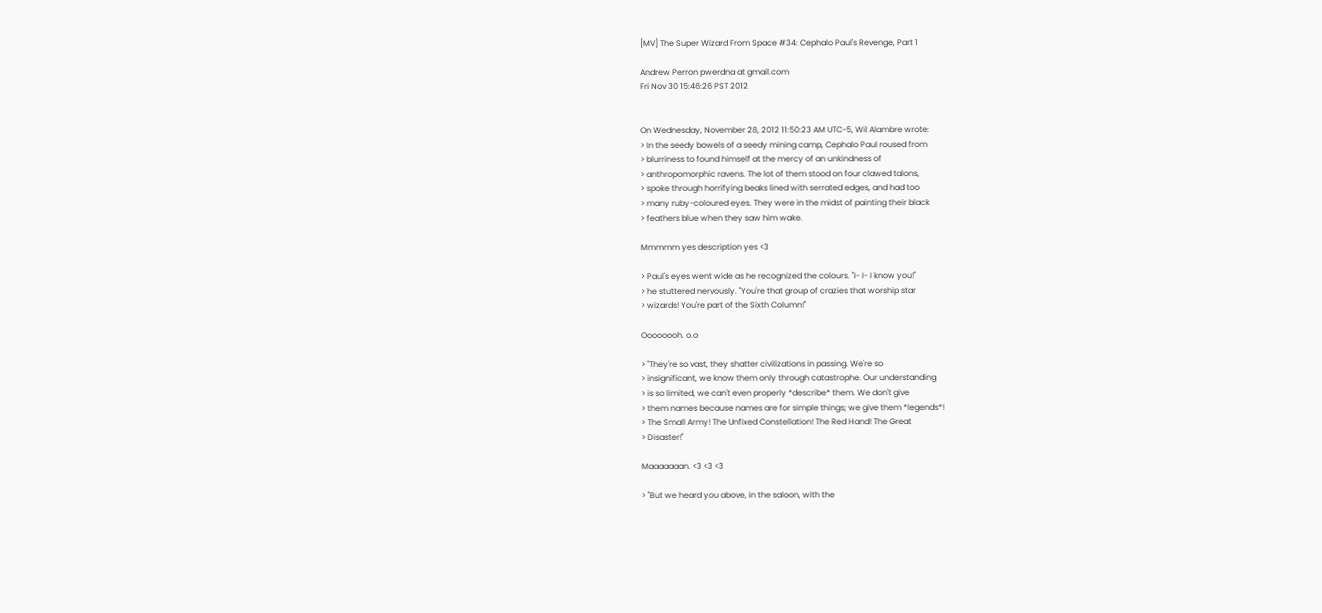[MV] The Super Wizard From Space #34: Cephalo Paul's Revenge, Part 1

Andrew Perron pwerdna at gmail.com
Fri Nov 30 15:46:26 PST 2012


On Wednesday, November 28, 2012 11:50:23 AM UTC-5, Wil Alambre wrote:
> In the seedy bowels of a seedy mining camp, Cephalo Paul roused from
> blurriness to found himself at the mercy of an unkindness of
> anthropomorphic ravens. The lot of them stood on four clawed talons,
> spoke through horrifying beaks lined with serrated edges, and had too
> many ruby-coloured eyes. They were in the midst of painting their black
> feathers blue when they saw him wake.

Mmmmm yes description yes <3

> Paul's eyes went wide as he recognized the colours. "I- I- I know you!"
> he stuttered nervously. "You're that group of crazies that worship star
> wizards! You're part of the Sixth Column!"

Oooooooh. o.o

> "They're so vast, they shatter civilizations in passing. We're so
> insignificant, we know them only through catastrophe. Our understanding
> is so limited, we can't even properly *describe* them. We don't give
> them names because names are for simple things; we give them *legends*!
> The Small Army! The Unfixed Constellation! The Red Hand! The Great
> Disaster!"

Maaaaaaan. <3 <3 <3

> "But we heard you above, in the saloon, with the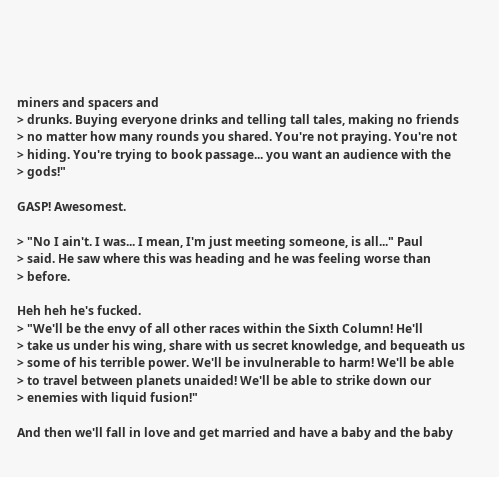miners and spacers and
> drunks. Buying everyone drinks and telling tall tales, making no friends
> no matter how many rounds you shared. You're not praying. You're not
> hiding. You're trying to book passage... you want an audience with the
> gods!"

GASP! Awesomest.

> "No I ain't. I was... I mean, I'm just meeting someone, is all..." Paul
> said. He saw where this was heading and he was feeling worse than
> before.

Heh heh he's fucked.
> "We'll be the envy of all other races within the Sixth Column! He'll
> take us under his wing, share with us secret knowledge, and bequeath us
> some of his terrible power. We'll be invulnerable to harm! We'll be able
> to travel between planets unaided! We'll be able to strike down our
> enemies with liquid fusion!"

And then we'll fall in love and get married and have a baby and the baby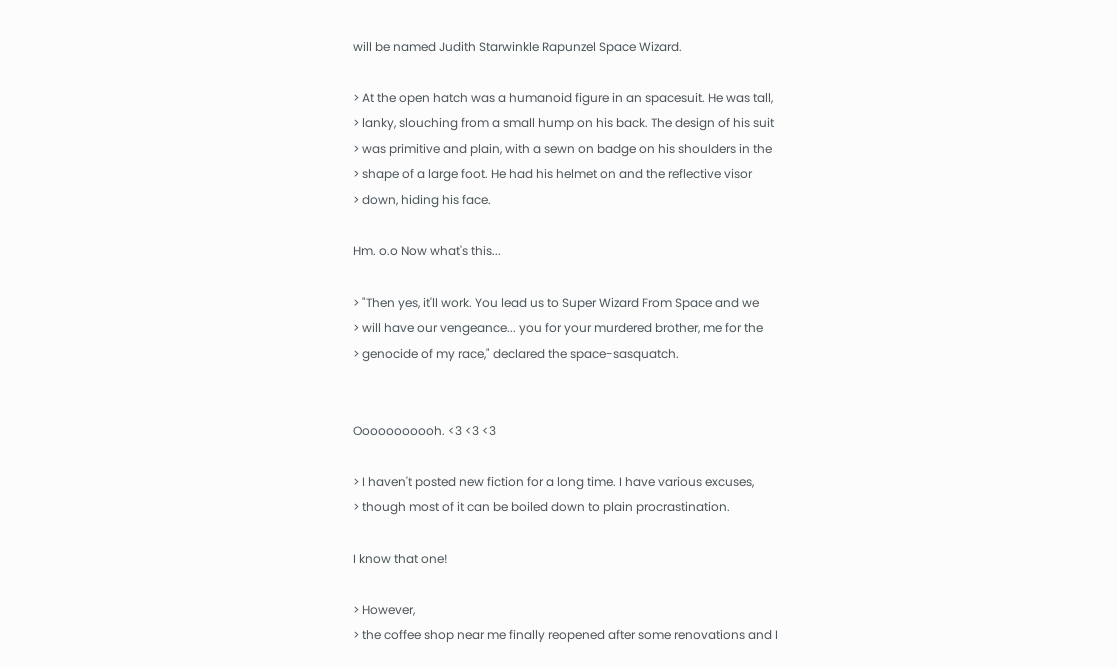will be named Judith Starwinkle Rapunzel Space Wizard.

> At the open hatch was a humanoid figure in an spacesuit. He was tall,
> lanky, slouching from a small hump on his back. The design of his suit
> was primitive and plain, with a sewn on badge on his shoulders in the
> shape of a large foot. He had his helmet on and the reflective visor
> down, hiding his face.

Hm. o.o Now what's this...

> "Then yes, it'll work. You lead us to Super Wizard From Space and we
> will have our vengeance... you for your murdered brother, me for the
> genocide of my race," declared the space-sasquatch.


Ooooooooooh. <3 <3 <3

> I haven't posted new fiction for a long time. I have various excuses,
> though most of it can be boiled down to plain procrastination.

I know that one!

> However,
> the coffee shop near me finally reopened after some renovations and I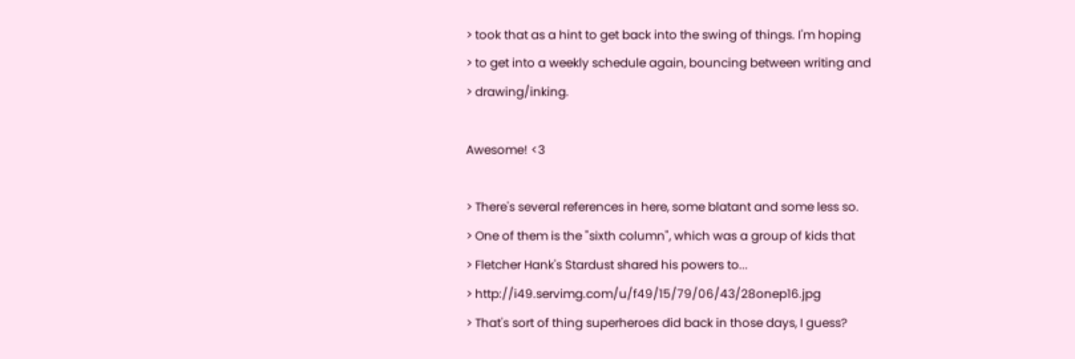> took that as a hint to get back into the swing of things. I'm hoping
> to get into a weekly schedule again, bouncing between writing and
> drawing/inking.

Awesome! <3

> There's several references in here, some blatant and some less so.
> One of them is the "sixth column", which was a group of kids that
> Fletcher Hank's Stardust shared his powers to...
> http://i49.servimg.com/u/f49/15/79/06/43/28onep16.jpg
> That's sort of thing superheroes did back in those days, I guess?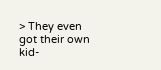> They even got their own kid-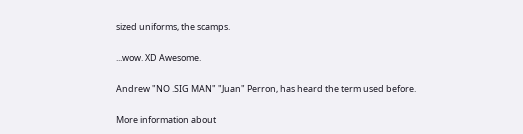sized uniforms, the scamps.

...wow. XD Awesome.

Andrew "NO .SIG MAN" "Juan" Perron, has heard the term used before.

More information about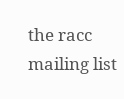the racc mailing list